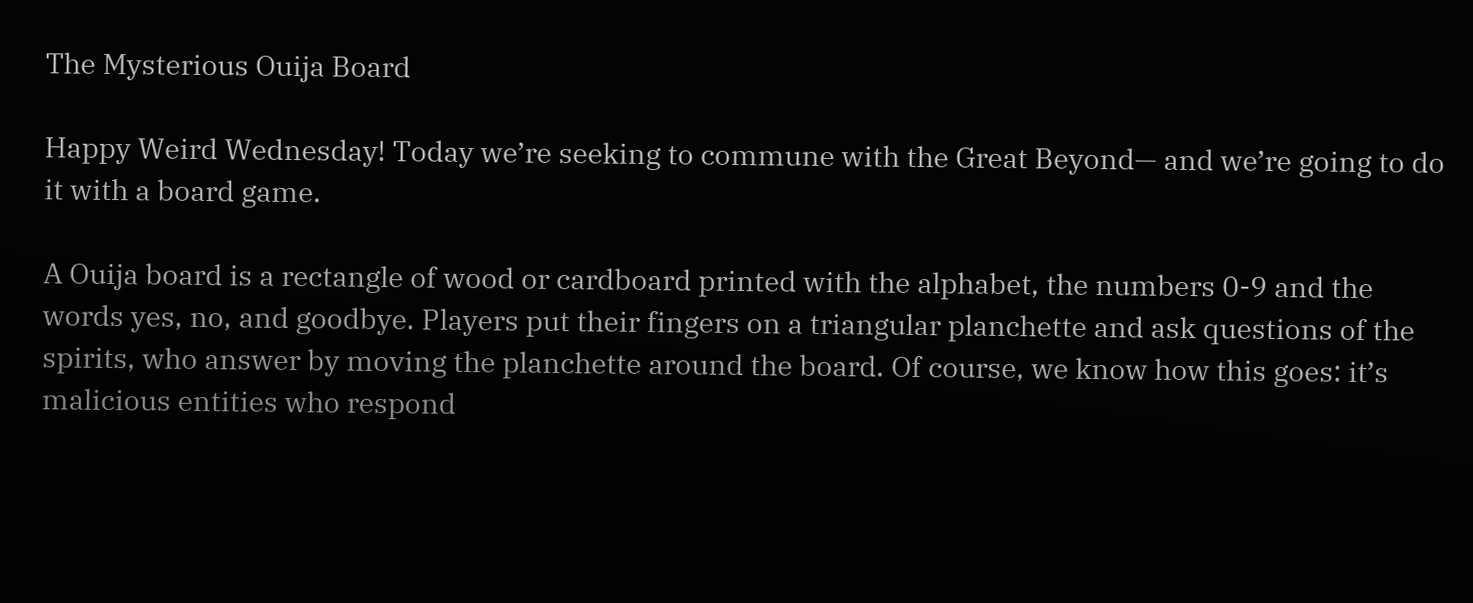The Mysterious Ouija Board

Happy Weird Wednesday! Today we’re seeking to commune with the Great Beyond— and we’re going to do it with a board game.

A Ouija board is a rectangle of wood or cardboard printed with the alphabet, the numbers 0-9 and the words yes, no, and goodbye. Players put their fingers on a triangular planchette and ask questions of the spirits, who answer by moving the planchette around the board. Of course, we know how this goes: it’s malicious entities who respond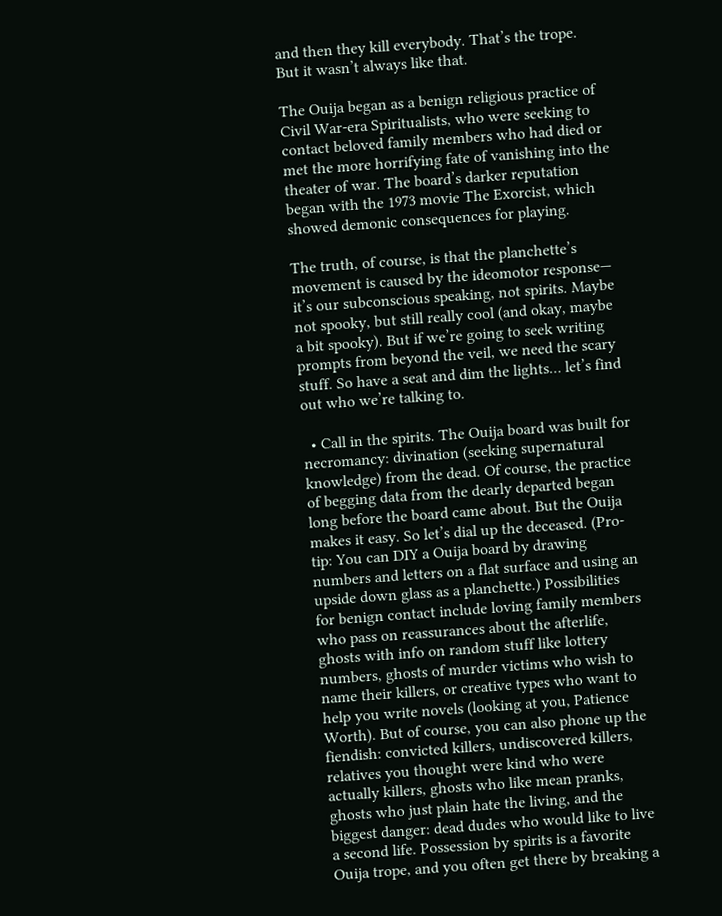and then they kill everybody. That’s the trope. But it wasn’t always like that.

The Ouija began as a benign religious practice of Civil War-era Spiritualists, who were seeking to contact beloved family members who had died or met the more horrifying fate of vanishing into the theater of war. The board’s darker reputation began with the 1973 movie The Exorcist, which showed demonic consequences for playing.

The truth, of course, is that the planchette’s movement is caused by the ideomotor response— it’s our subconscious speaking, not spirits. Maybe not spooky, but still really cool (and okay, maybe a bit spooky). But if we’re going to seek writing prompts from beyond the veil, we need the scary stuff. So have a seat and dim the lights… let’s find out who we’re talking to.

  • Call in the spirits. The Ouija board was built for necromancy: divination (seeking supernatural knowledge) from the dead. Of course, the practice of begging data from the dearly departed began long before the board came about. But the Ouija makes it easy. So let’s dial up the deceased. (Pro-tip: You can DIY a Ouija board by drawing numbers and letters on a flat surface and using an upside down glass as a planchette.) Possibilities for benign contact include loving family members who pass on reassurances about the afterlife, ghosts with info on random stuff like lottery numbers, ghosts of murder victims who wish to name their killers, or creative types who want to help you write novels (looking at you, Patience Worth). But of course, you can also phone up the fiendish: convicted killers, undiscovered killers, relatives you thought were kind who were actually killers, ghosts who like mean pranks, ghosts who just plain hate the living, and the biggest danger: dead dudes who would like to live a second life. Possession by spirits is a favorite Ouija trope, and you often get there by breaking a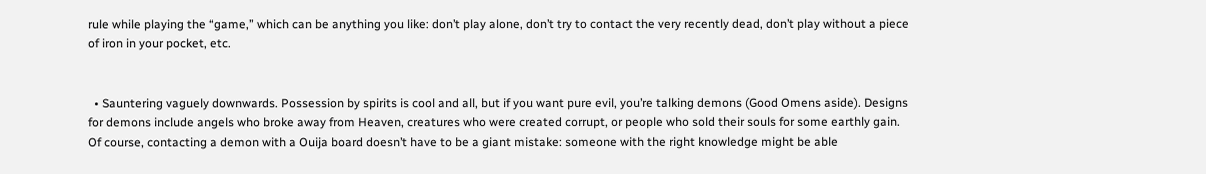rule while playing the “game,” which can be anything you like: don’t play alone, don’t try to contact the very recently dead, don’t play without a piece of iron in your pocket, etc.


  • Sauntering vaguely downwards. Possession by spirits is cool and all, but if you want pure evil, you’re talking demons (Good Omens aside). Designs for demons include angels who broke away from Heaven, creatures who were created corrupt, or people who sold their souls for some earthly gain. Of course, contacting a demon with a Ouija board doesn’t have to be a giant mistake: someone with the right knowledge might be able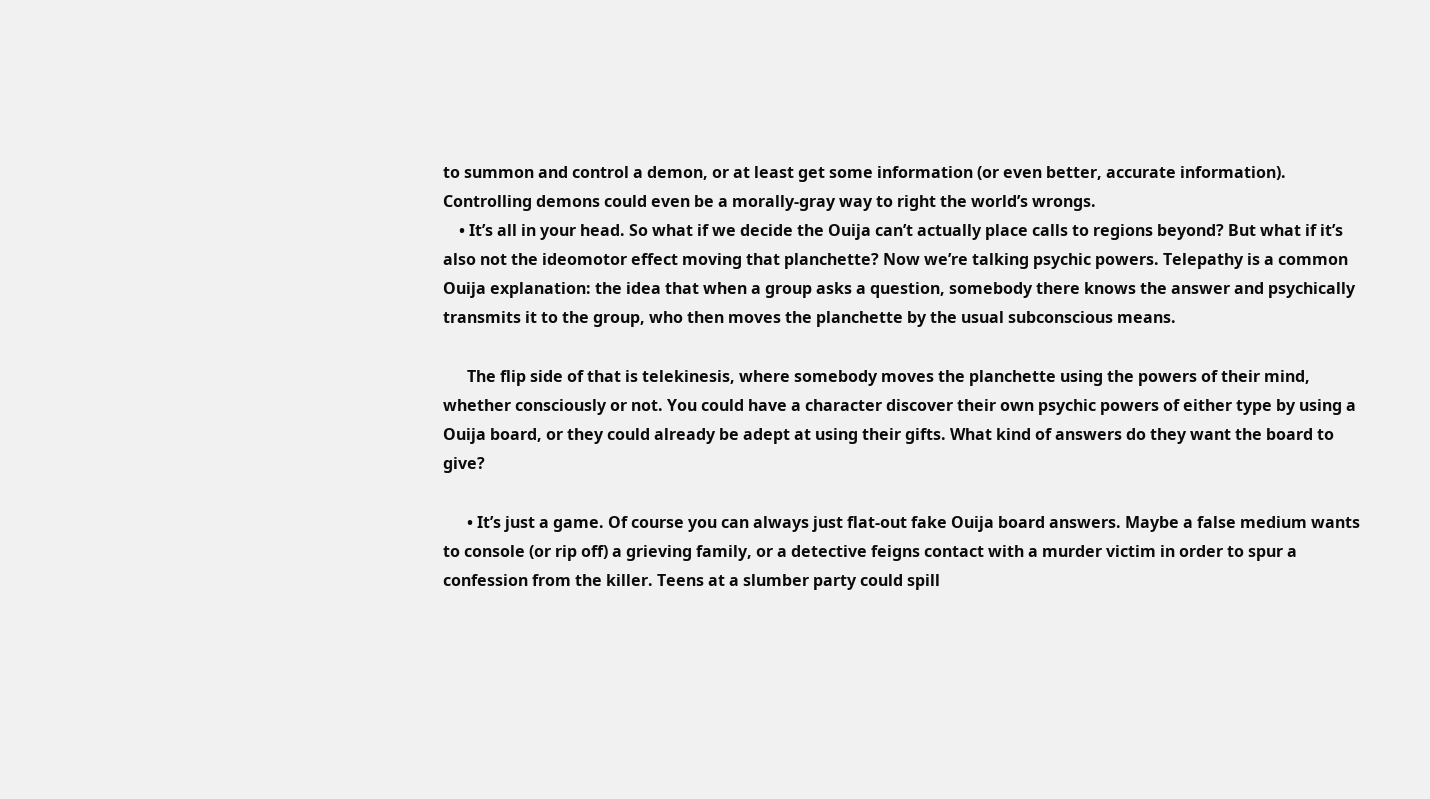to summon and control a demon, or at least get some information (or even better, accurate information). Controlling demons could even be a morally-gray way to right the world’s wrongs.
    • It’s all in your head. So what if we decide the Ouija can’t actually place calls to regions beyond? But what if it’s also not the ideomotor effect moving that planchette? Now we’re talking psychic powers. Telepathy is a common Ouija explanation: the idea that when a group asks a question, somebody there knows the answer and psychically transmits it to the group, who then moves the planchette by the usual subconscious means.

      The flip side of that is telekinesis, where somebody moves the planchette using the powers of their mind, whether consciously or not. You could have a character discover their own psychic powers of either type by using a Ouija board, or they could already be adept at using their gifts. What kind of answers do they want the board to give?

      • It’s just a game. Of course you can always just flat-out fake Ouija board answers. Maybe a false medium wants to console (or rip off) a grieving family, or a detective feigns contact with a murder victim in order to spur a confession from the killer. Teens at a slumber party could spill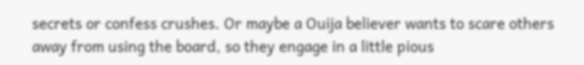secrets or confess crushes. Or maybe a Ouija believer wants to scare others away from using the board, so they engage in a little pious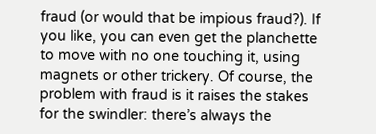fraud (or would that be impious fraud?). If you like, you can even get the planchette to move with no one touching it, using magnets or other trickery. Of course, the problem with fraud is it raises the stakes for the swindler: there’s always the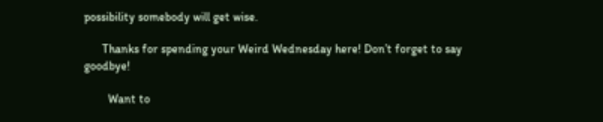possibility somebody will get wise.

      Thanks for spending your Weird Wednesday here! Don’t forget to say goodbye!

        Want to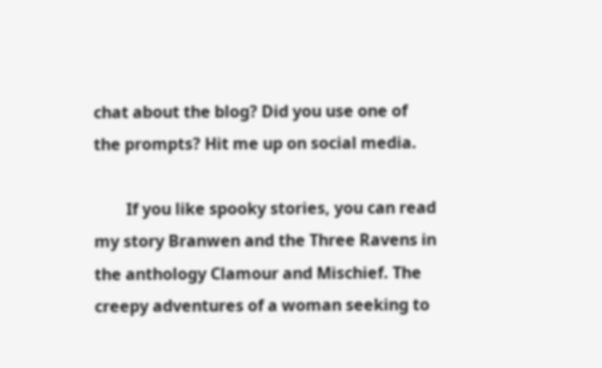chat about the blog? Did you use one of the prompts? Hit me up on social media.

        If you like spooky stories, you can read my story Branwen and the Three Ravens in the anthology Clamour and Mischief. The creepy adventures of a woman seeking to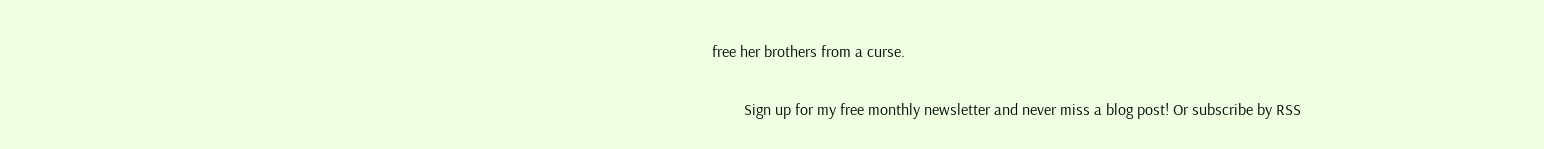free her brothers from a curse.

        Sign up for my free monthly newsletter and never miss a blog post! Or subscribe by RSS